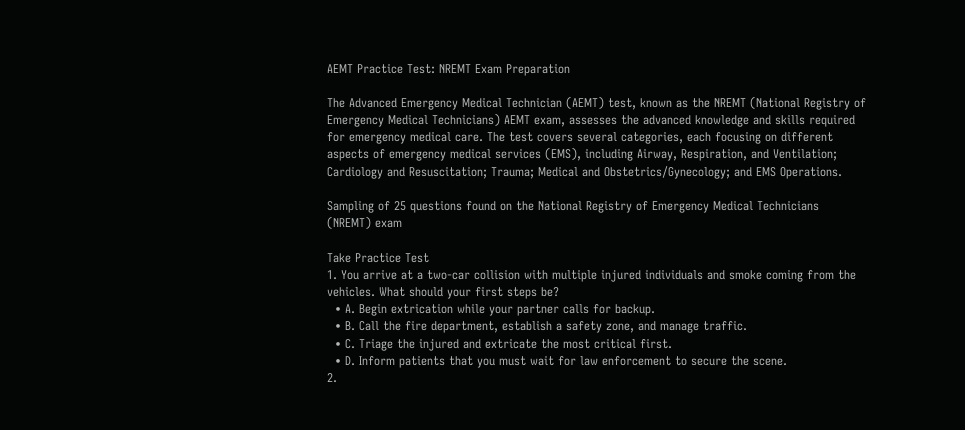AEMT Practice Test: NREMT Exam Preparation

The Advanced Emergency Medical Technician (AEMT) test, known as the NREMT (National Registry of Emergency Medical Technicians) AEMT exam, assesses the advanced knowledge and skills required for emergency medical care. The test covers several categories, each focusing on different aspects of emergency medical services (EMS), including Airway, Respiration, and Ventilation; Cardiology and Resuscitation; Trauma; Medical and Obstetrics/Gynecology; and EMS Operations.

Sampling of 25 questions found on the National Registry of Emergency Medical Technicians (NREMT) exam

Take Practice Test
1. You arrive at a two-car collision with multiple injured individuals and smoke coming from the vehicles. What should your first steps be?
  • A. Begin extrication while your partner calls for backup.
  • B. Call the fire department, establish a safety zone, and manage traffic.
  • C. Triage the injured and extricate the most critical first.
  • D. Inform patients that you must wait for law enforcement to secure the scene.
2.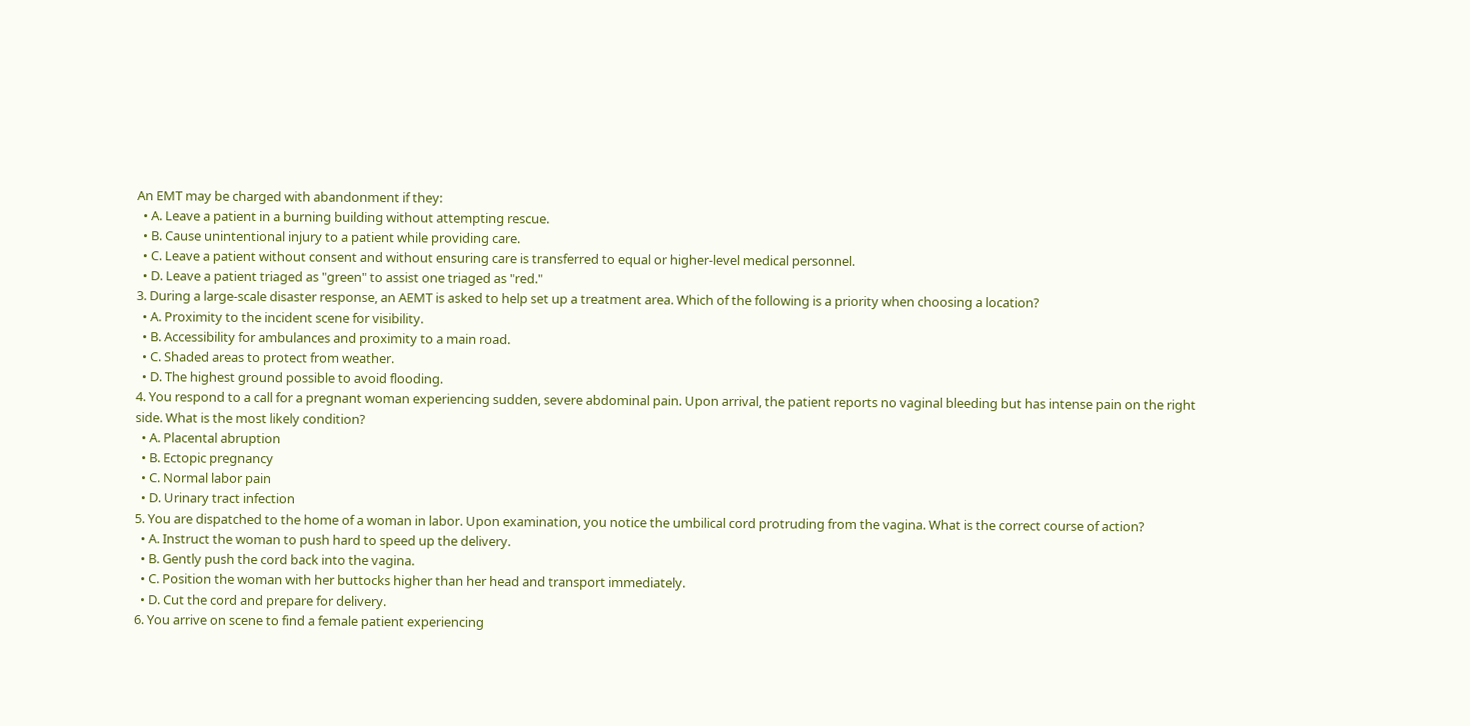An EMT may be charged with abandonment if they:
  • A. Leave a patient in a burning building without attempting rescue.
  • B. Cause unintentional injury to a patient while providing care.
  • C. Leave a patient without consent and without ensuring care is transferred to equal or higher-level medical personnel.
  • D. Leave a patient triaged as "green" to assist one triaged as "red."
3. During a large-scale disaster response, an AEMT is asked to help set up a treatment area. Which of the following is a priority when choosing a location?
  • A. Proximity to the incident scene for visibility.
  • B. Accessibility for ambulances and proximity to a main road.
  • C. Shaded areas to protect from weather.
  • D. The highest ground possible to avoid flooding.
4. You respond to a call for a pregnant woman experiencing sudden, severe abdominal pain. Upon arrival, the patient reports no vaginal bleeding but has intense pain on the right side. What is the most likely condition?
  • A. Placental abruption
  • B. Ectopic pregnancy
  • C. Normal labor pain
  • D. Urinary tract infection
5. You are dispatched to the home of a woman in labor. Upon examination, you notice the umbilical cord protruding from the vagina. What is the correct course of action?
  • A. Instruct the woman to push hard to speed up the delivery.
  • B. Gently push the cord back into the vagina.
  • C. Position the woman with her buttocks higher than her head and transport immediately.
  • D. Cut the cord and prepare for delivery.
6. You arrive on scene to find a female patient experiencing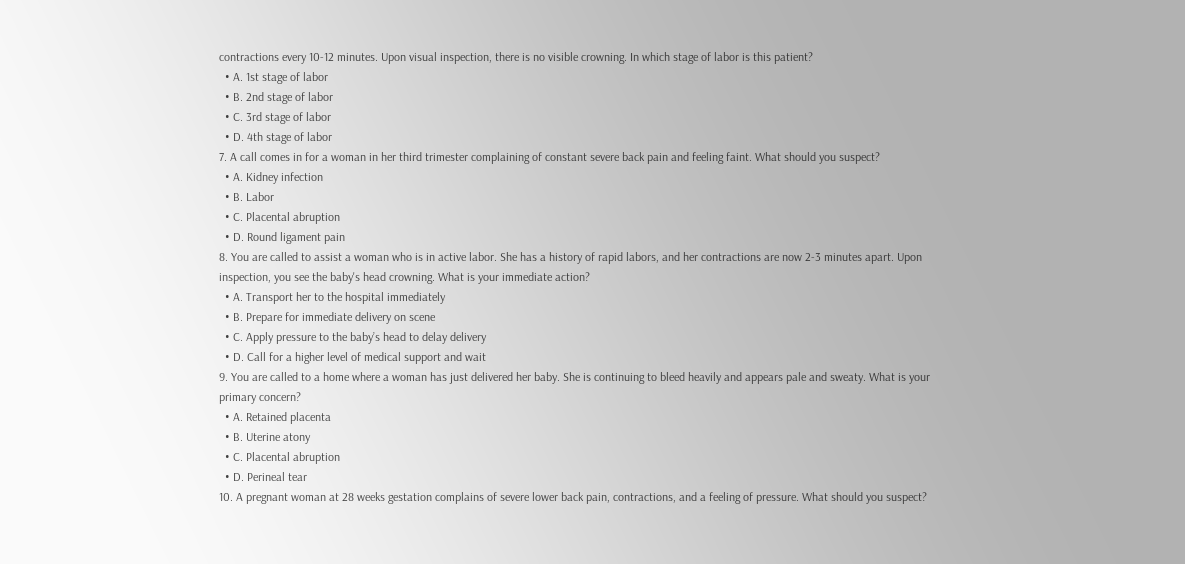contractions every 10-12 minutes. Upon visual inspection, there is no visible crowning. In which stage of labor is this patient?
  • A. 1st stage of labor
  • B. 2nd stage of labor
  • C. 3rd stage of labor
  • D. 4th stage of labor
7. A call comes in for a woman in her third trimester complaining of constant severe back pain and feeling faint. What should you suspect?
  • A. Kidney infection
  • B. Labor
  • C. Placental abruption
  • D. Round ligament pain
8. You are called to assist a woman who is in active labor. She has a history of rapid labors, and her contractions are now 2-3 minutes apart. Upon inspection, you see the baby's head crowning. What is your immediate action?
  • A. Transport her to the hospital immediately
  • B. Prepare for immediate delivery on scene
  • C. Apply pressure to the baby’s head to delay delivery
  • D. Call for a higher level of medical support and wait
9. You are called to a home where a woman has just delivered her baby. She is continuing to bleed heavily and appears pale and sweaty. What is your primary concern?
  • A. Retained placenta
  • B. Uterine atony
  • C. Placental abruption
  • D. Perineal tear
10. A pregnant woman at 28 weeks gestation complains of severe lower back pain, contractions, and a feeling of pressure. What should you suspect?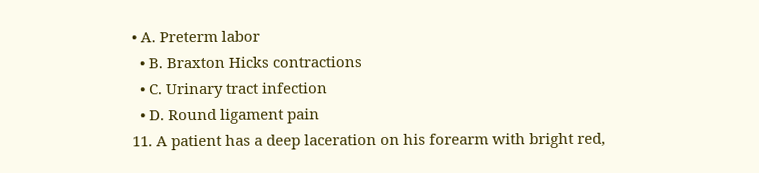• A. Preterm labor
  • B. Braxton Hicks contractions
  • C. Urinary tract infection
  • D. Round ligament pain
11. A patient has a deep laceration on his forearm with bright red,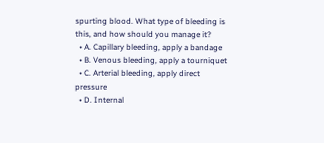spurting blood. What type of bleeding is this, and how should you manage it?
  • A. Capillary bleeding, apply a bandage
  • B. Venous bleeding, apply a tourniquet
  • C. Arterial bleeding, apply direct pressure
  • D. Internal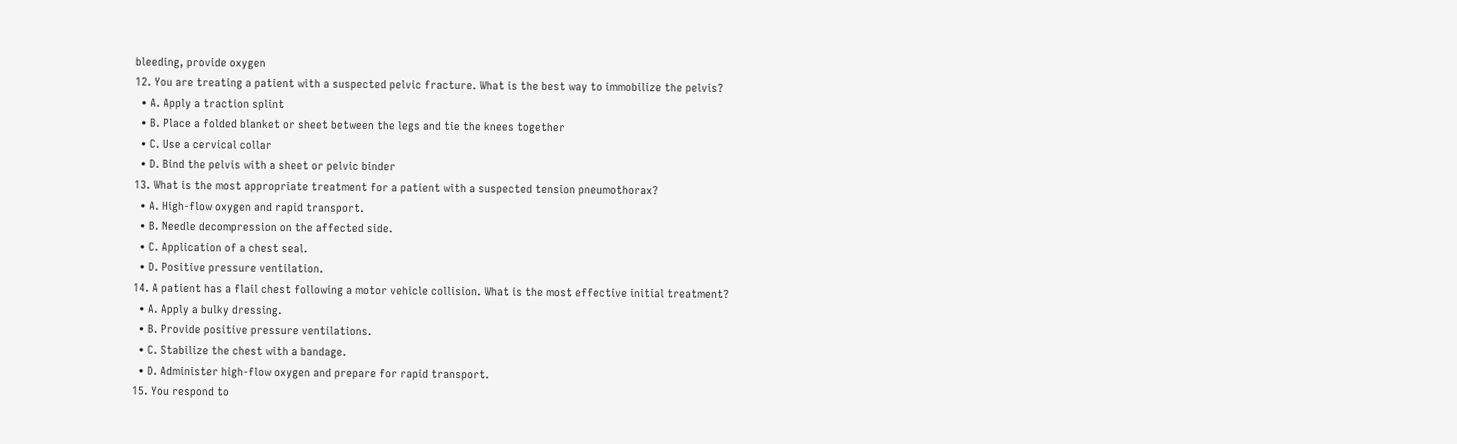bleeding, provide oxygen
12. You are treating a patient with a suspected pelvic fracture. What is the best way to immobilize the pelvis?
  • A. Apply a traction splint
  • B. Place a folded blanket or sheet between the legs and tie the knees together
  • C. Use a cervical collar
  • D. Bind the pelvis with a sheet or pelvic binder
13. What is the most appropriate treatment for a patient with a suspected tension pneumothorax?
  • A. High-flow oxygen and rapid transport.
  • B. Needle decompression on the affected side.
  • C. Application of a chest seal.
  • D. Positive pressure ventilation.
14. A patient has a flail chest following a motor vehicle collision. What is the most effective initial treatment?
  • A. Apply a bulky dressing.
  • B. Provide positive pressure ventilations.
  • C. Stabilize the chest with a bandage.
  • D. Administer high-flow oxygen and prepare for rapid transport.
15. You respond to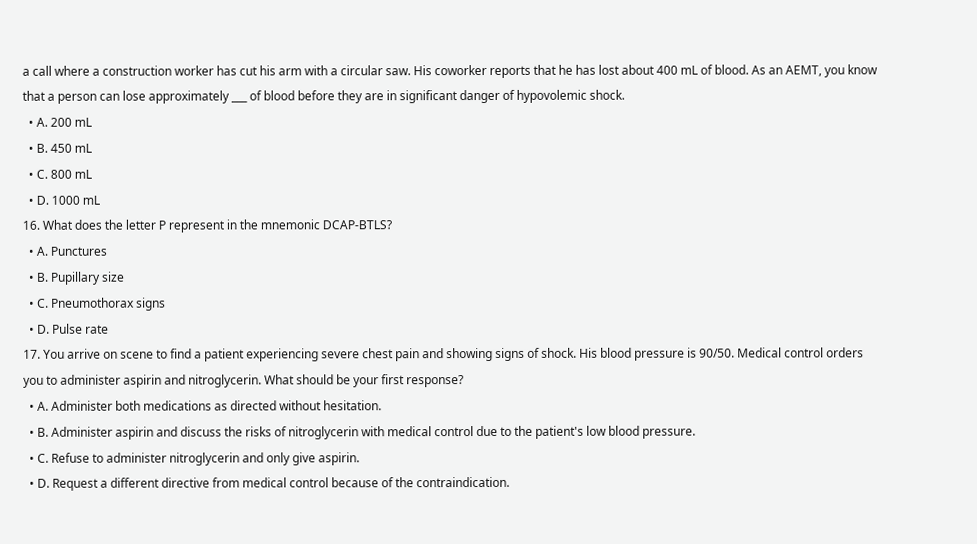a call where a construction worker has cut his arm with a circular saw. His coworker reports that he has lost about 400 mL of blood. As an AEMT, you know that a person can lose approximately ___ of blood before they are in significant danger of hypovolemic shock.
  • A. 200 mL
  • B. 450 mL
  • C. 800 mL
  • D. 1000 mL
16. What does the letter P represent in the mnemonic DCAP-BTLS?
  • A. Punctures
  • B. Pupillary size
  • C. Pneumothorax signs
  • D. Pulse rate
17. You arrive on scene to find a patient experiencing severe chest pain and showing signs of shock. His blood pressure is 90/50. Medical control orders you to administer aspirin and nitroglycerin. What should be your first response?
  • A. Administer both medications as directed without hesitation.
  • B. Administer aspirin and discuss the risks of nitroglycerin with medical control due to the patient's low blood pressure.
  • C. Refuse to administer nitroglycerin and only give aspirin.
  • D. Request a different directive from medical control because of the contraindication.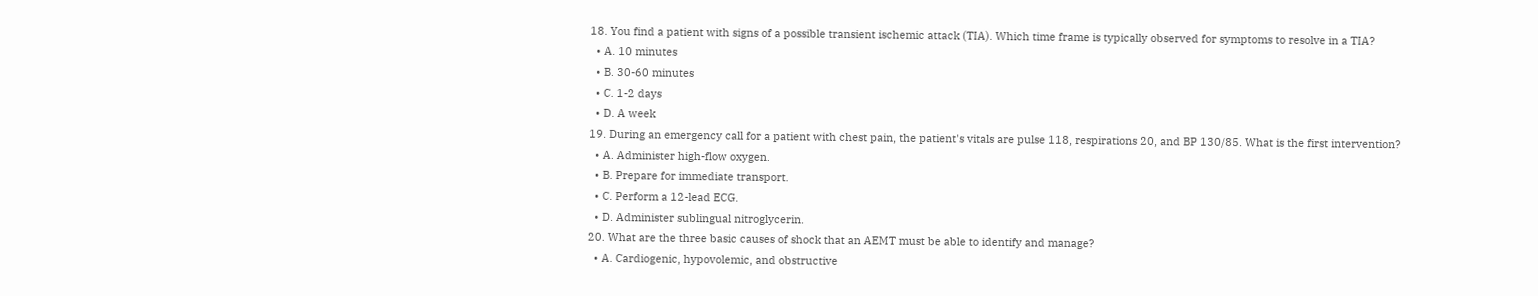18. You find a patient with signs of a possible transient ischemic attack (TIA). Which time frame is typically observed for symptoms to resolve in a TIA?
  • A. 10 minutes
  • B. 30-60 minutes
  • C. 1-2 days
  • D. A week
19. During an emergency call for a patient with chest pain, the patient's vitals are pulse 118, respirations 20, and BP 130/85. What is the first intervention?
  • A. Administer high-flow oxygen.
  • B. Prepare for immediate transport.
  • C. Perform a 12-lead ECG.
  • D. Administer sublingual nitroglycerin.
20. What are the three basic causes of shock that an AEMT must be able to identify and manage?
  • A. Cardiogenic, hypovolemic, and obstructive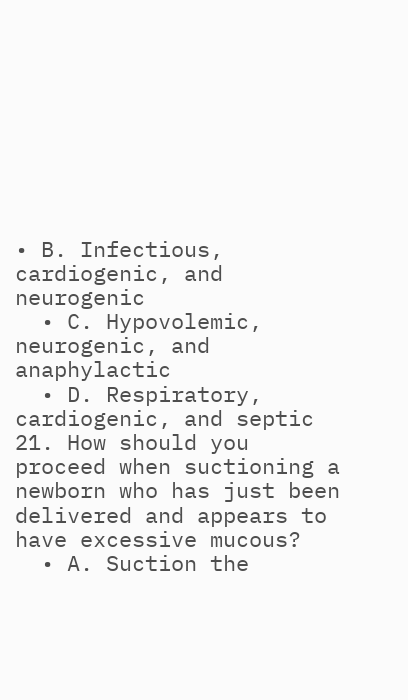• B. Infectious, cardiogenic, and neurogenic
  • C. Hypovolemic, neurogenic, and anaphylactic
  • D. Respiratory, cardiogenic, and septic
21. How should you proceed when suctioning a newborn who has just been delivered and appears to have excessive mucous?
  • A. Suction the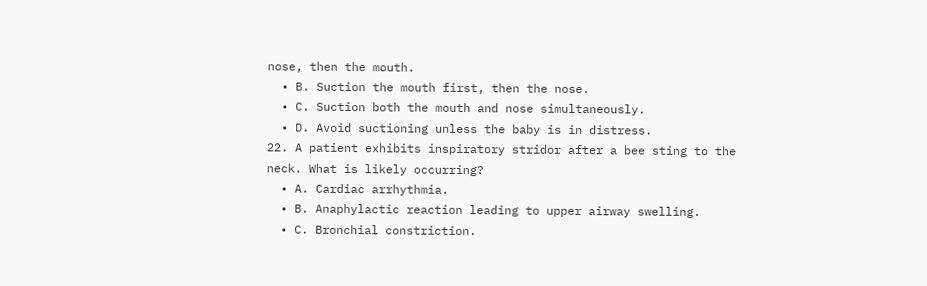nose, then the mouth.
  • B. Suction the mouth first, then the nose.
  • C. Suction both the mouth and nose simultaneously.
  • D. Avoid suctioning unless the baby is in distress.
22. A patient exhibits inspiratory stridor after a bee sting to the neck. What is likely occurring?
  • A. Cardiac arrhythmia.
  • B. Anaphylactic reaction leading to upper airway swelling.
  • C. Bronchial constriction.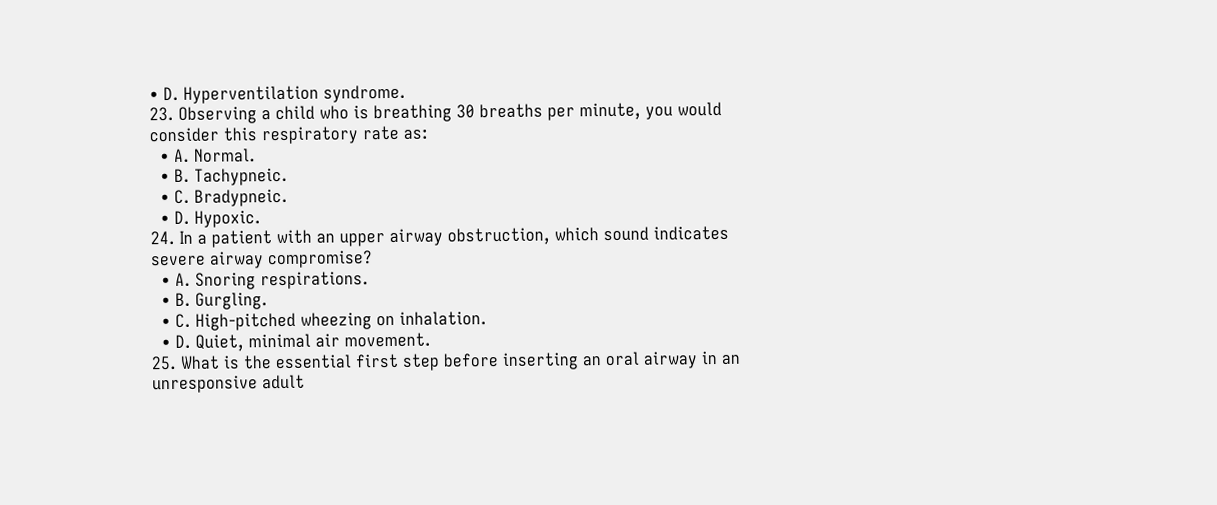• D. Hyperventilation syndrome.
23. Observing a child who is breathing 30 breaths per minute, you would consider this respiratory rate as:
  • A. Normal.
  • B. Tachypneic.
  • C. Bradypneic.
  • D. Hypoxic.
24. In a patient with an upper airway obstruction, which sound indicates severe airway compromise?
  • A. Snoring respirations.
  • B. Gurgling.
  • C. High-pitched wheezing on inhalation.
  • D. Quiet, minimal air movement.
25. What is the essential first step before inserting an oral airway in an unresponsive adult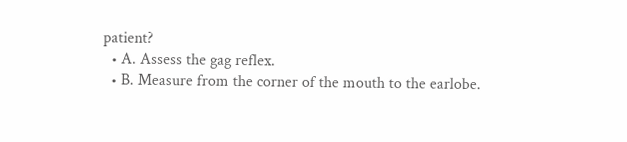patient?
  • A. Assess the gag reflex.
  • B. Measure from the corner of the mouth to the earlobe.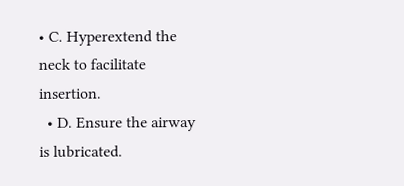• C. Hyperextend the neck to facilitate insertion.
  • D. Ensure the airway is lubricated.